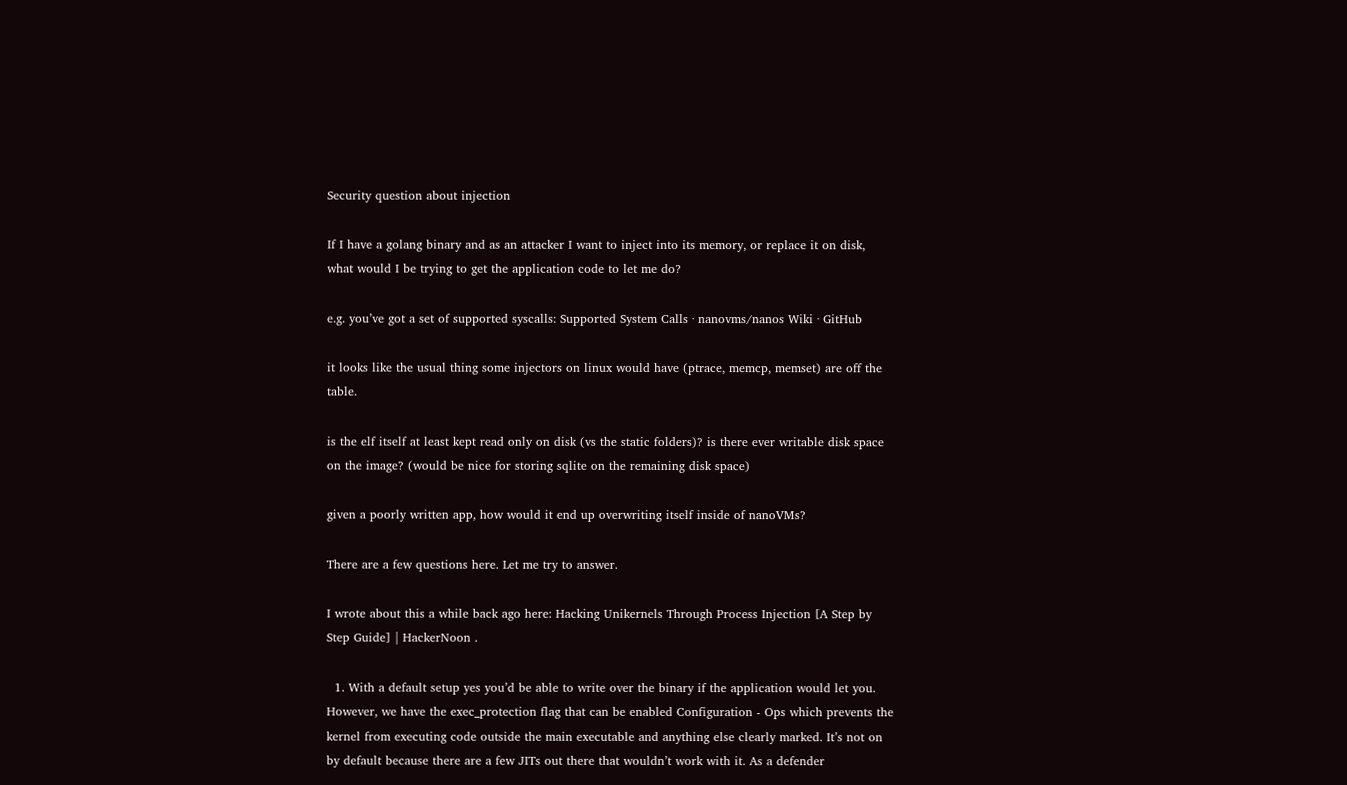Security question about injection

If I have a golang binary and as an attacker I want to inject into its memory, or replace it on disk, what would I be trying to get the application code to let me do?

e.g. you’ve got a set of supported syscalls: Supported System Calls · nanovms/nanos Wiki · GitHub

it looks like the usual thing some injectors on linux would have (ptrace, memcp, memset) are off the table.

is the elf itself at least kept read only on disk (vs the static folders)? is there ever writable disk space on the image? (would be nice for storing sqlite on the remaining disk space)

given a poorly written app, how would it end up overwriting itself inside of nanoVMs?

There are a few questions here. Let me try to answer.

I wrote about this a while back ago here: Hacking Unikernels Through Process Injection [A Step by Step Guide] | HackerNoon .

  1. With a default setup yes you’d be able to write over the binary if the application would let you. However, we have the exec_protection flag that can be enabled Configuration - Ops which prevents the kernel from executing code outside the main executable and anything else clearly marked. It’s not on by default because there are a few JITs out there that wouldn’t work with it. As a defender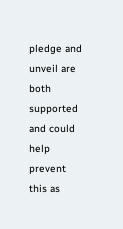pledge and unveil are both supported and could help prevent this as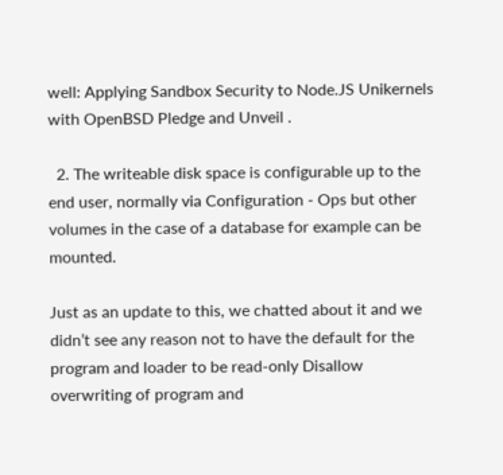well: Applying Sandbox Security to Node.JS Unikernels with OpenBSD Pledge and Unveil .

  2. The writeable disk space is configurable up to the end user, normally via Configuration - Ops but other volumes in the case of a database for example can be mounted.

Just as an update to this, we chatted about it and we didn’t see any reason not to have the default for the program and loader to be read-only Disallow overwriting of program and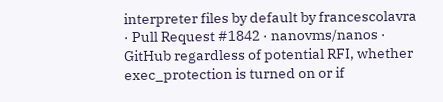interpreter files by default by francescolavra · Pull Request #1842 · nanovms/nanos · GitHub regardless of potential RFI, whether exec_protection is turned on or if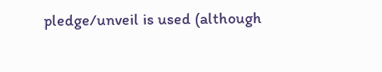pledge/unveil is used (although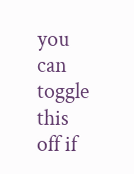you can toggle this off if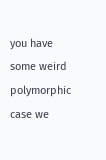you have some weird polymorphic case we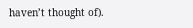haven’t thought of).